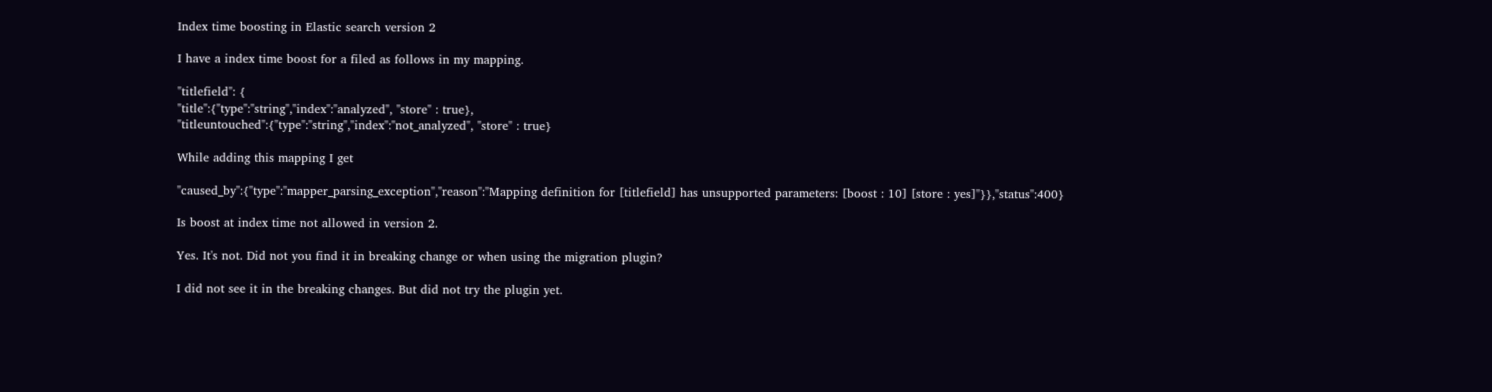Index time boosting in Elastic search version 2

I have a index time boost for a filed as follows in my mapping.

"titlefield": {
"title":{"type":"string","index":"analyzed", "store" : true},
"titleuntouched":{"type":"string","index":"not_analyzed", "store" : true}

While adding this mapping I get

"caused_by":{"type":"mapper_parsing_exception","reason":"Mapping definition for [titlefield] has unsupported parameters: [boost : 10] [store : yes]"}},"status":400}

Is boost at index time not allowed in version 2.

Yes. It's not. Did not you find it in breaking change or when using the migration plugin?

I did not see it in the breaking changes. But did not try the plugin yet.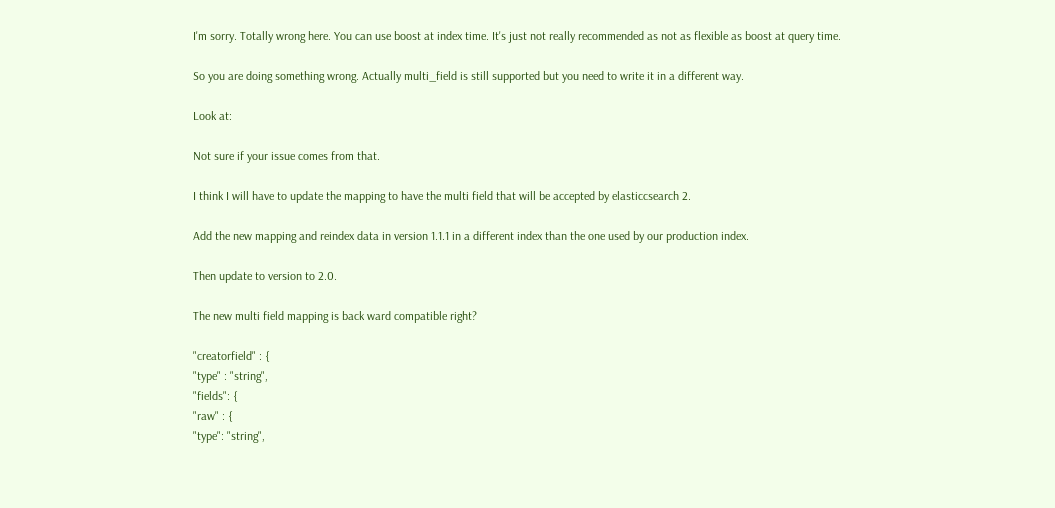I'm sorry. Totally wrong here. You can use boost at index time. It's just not really recommended as not as flexible as boost at query time.

So you are doing something wrong. Actually multi_field is still supported but you need to write it in a different way.

Look at:

Not sure if your issue comes from that.

I think I will have to update the mapping to have the multi field that will be accepted by elasticcsearch 2.

Add the new mapping and reindex data in version 1.1.1 in a different index than the one used by our production index.

Then update to version to 2.0.

The new multi field mapping is back ward compatible right?

"creatorfield" : {
"type" : "string",
"fields": {
"raw" : {
"type": "string",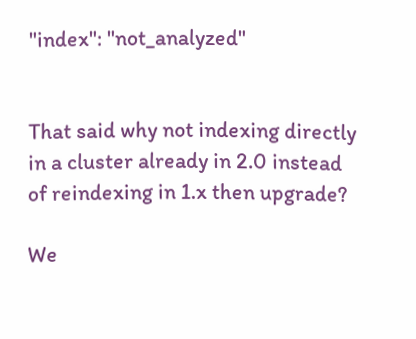"index": "not_analyzed"


That said why not indexing directly in a cluster already in 2.0 instead of reindexing in 1.x then upgrade?

We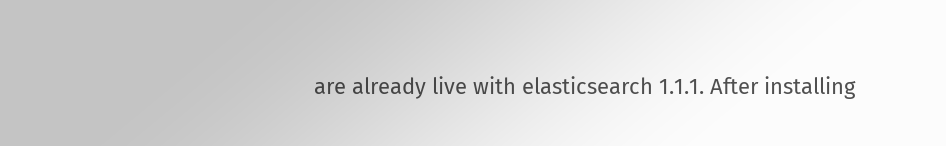are already live with elasticsearch 1.1.1. After installing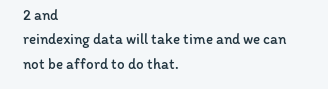2 and
reindexing data will take time and we can not be afford to do that.